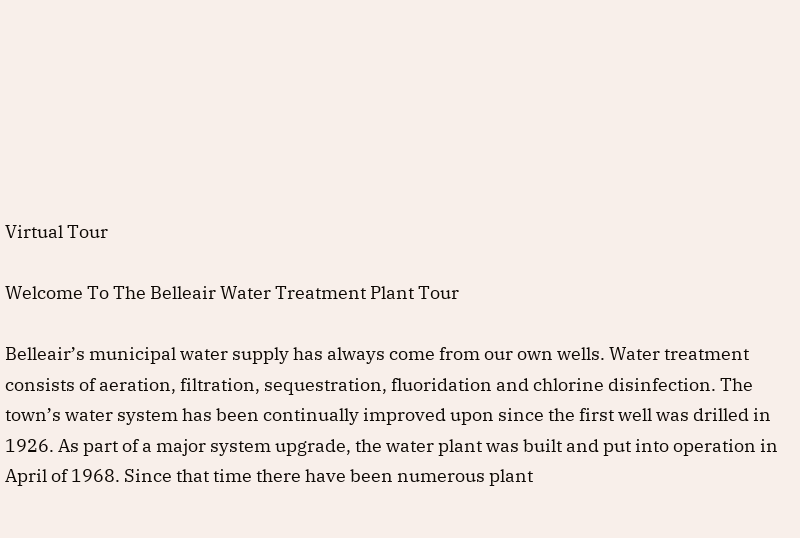Virtual Tour

Welcome To The Belleair Water Treatment Plant Tour

Belleair’s municipal water supply has always come from our own wells. Water treatment consists of aeration, filtration, sequestration, fluoridation and chlorine disinfection. The town’s water system has been continually improved upon since the first well was drilled in 1926. As part of a major system upgrade, the water plant was built and put into operation in April of 1968. Since that time there have been numerous plant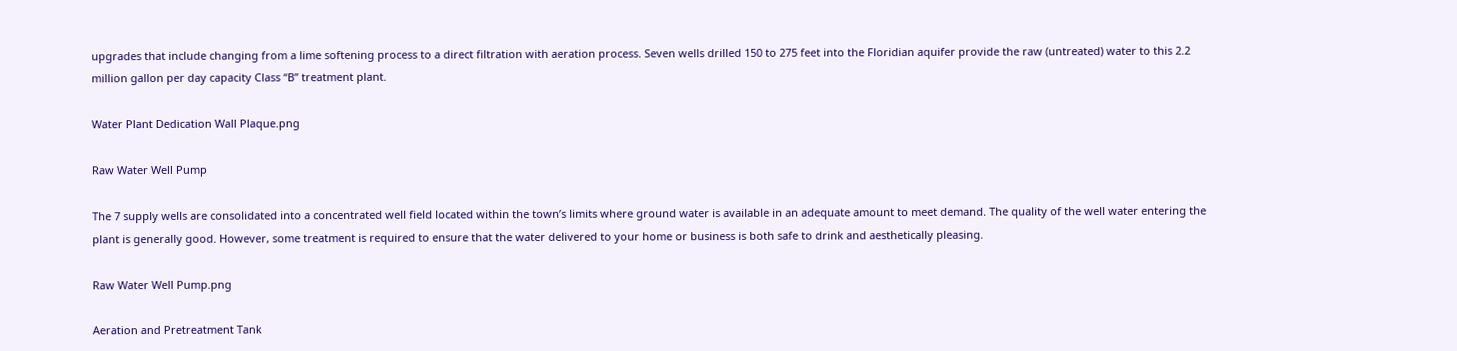upgrades that include changing from a lime softening process to a direct filtration with aeration process. Seven wells drilled 150 to 275 feet into the Floridian aquifer provide the raw (untreated) water to this 2.2 million gallon per day capacity Class “B” treatment plant.

Water Plant Dedication Wall Plaque.png

Raw Water Well Pump

The 7 supply wells are consolidated into a concentrated well field located within the town’s limits where ground water is available in an adequate amount to meet demand. The quality of the well water entering the plant is generally good. However, some treatment is required to ensure that the water delivered to your home or business is both safe to drink and aesthetically pleasing.

Raw Water Well Pump.png

Aeration and Pretreatment Tank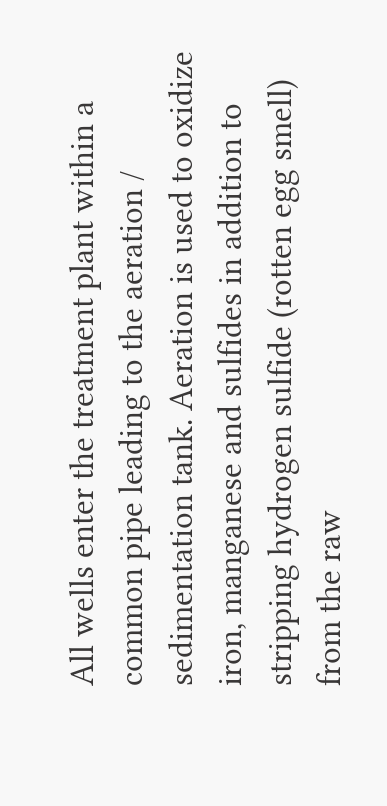All wells enter the treatment plant within a common pipe leading to the aeration / sedimentation tank. Aeration is used to oxidize iron, manganese and sulfides in addition to stripping hydrogen sulfide (rotten egg smell) from the raw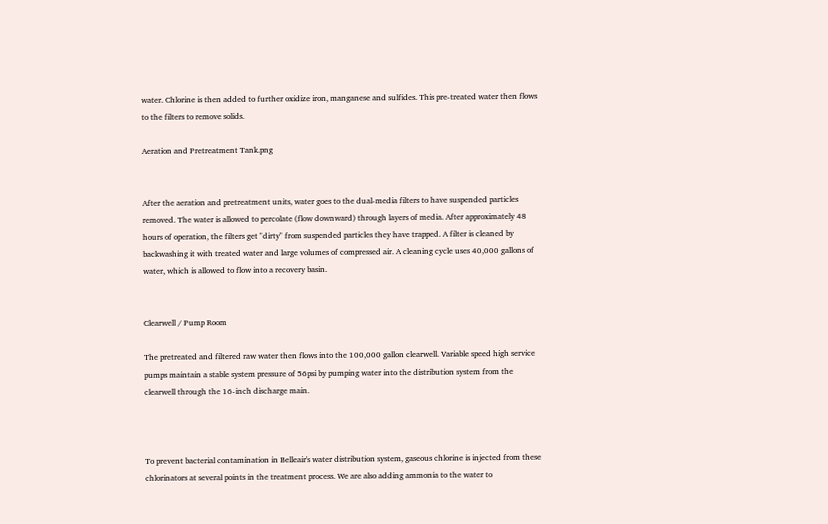water. Chlorine is then added to further oxidize iron, manganese and sulfides. This pre-treated water then flows to the filters to remove solids.

Aeration and Pretreatment Tank.png


After the aeration and pretreatment units, water goes to the dual-media filters to have suspended particles removed. The water is allowed to percolate (flow downward) through layers of media. After approximately 48 hours of operation, the filters get "dirty" from suspended particles they have trapped. A filter is cleaned by backwashing it with treated water and large volumes of compressed air. A cleaning cycle uses 40,000 gallons of water, which is allowed to flow into a recovery basin.


Clearwell / Pump Room

The pretreated and filtered raw water then flows into the 100,000 gallon clearwell. Variable speed high service pumps maintain a stable system pressure of 56psi by pumping water into the distribution system from the clearwell through the 16-inch discharge main.



To prevent bacterial contamination in Belleair's water distribution system, gaseous chlorine is injected from these chlorinators at several points in the treatment process. We are also adding ammonia to the water to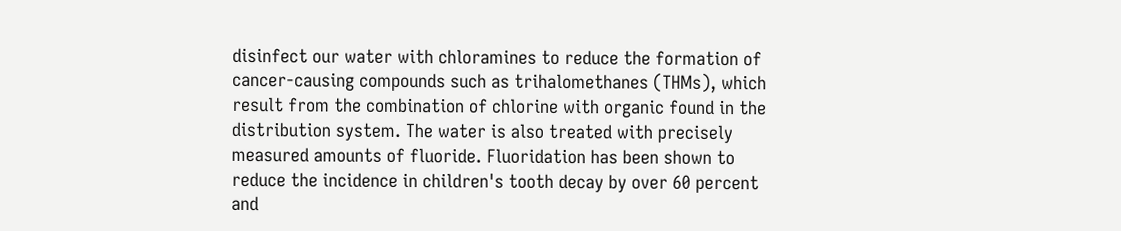disinfect our water with chloramines to reduce the formation of cancer-causing compounds such as trihalomethanes (THMs), which result from the combination of chlorine with organic found in the distribution system. The water is also treated with precisely measured amounts of fluoride. Fluoridation has been shown to reduce the incidence in children's tooth decay by over 60 percent and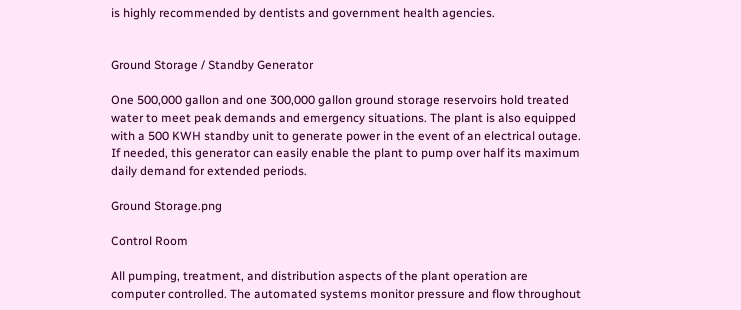is highly recommended by dentists and government health agencies.


Ground Storage / Standby Generator

One 500,000 gallon and one 300,000 gallon ground storage reservoirs hold treated water to meet peak demands and emergency situations. The plant is also equipped with a 500 KWH standby unit to generate power in the event of an electrical outage. If needed, this generator can easily enable the plant to pump over half its maximum daily demand for extended periods.

Ground Storage.png

Control Room

All pumping, treatment, and distribution aspects of the plant operation are computer controlled. The automated systems monitor pressure and flow throughout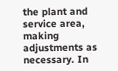the plant and service area, making adjustments as necessary. In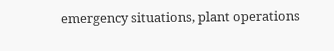emergency situations, plant operations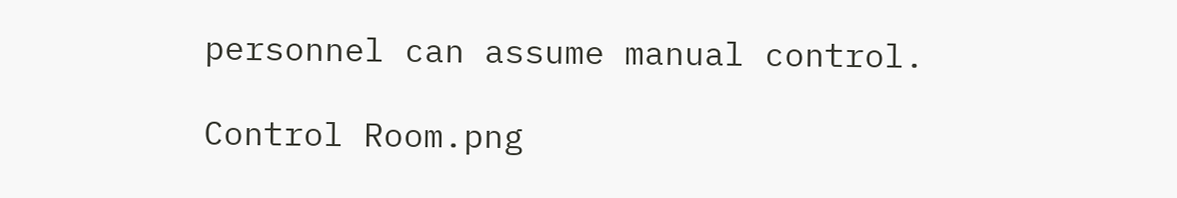personnel can assume manual control.

Control Room.png